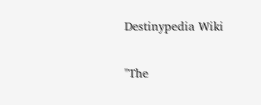Destinypedia Wiki

"The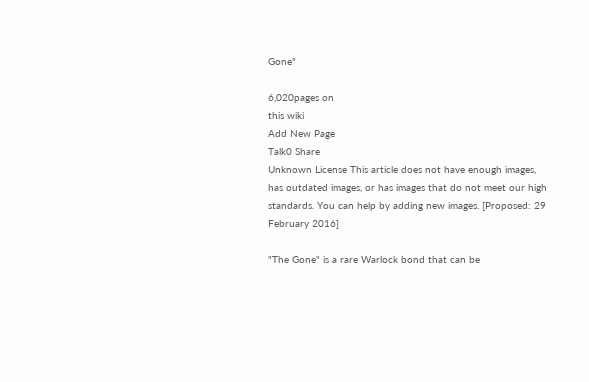Gone"

6,020pages on
this wiki
Add New Page
Talk0 Share
Unknown License This article does not have enough images, has outdated images, or has images that do not meet our high standards. You can help by adding new images. [Proposed: 29 February 2016]

"The Gone" is a rare Warlock bond that can be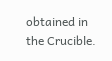obtained in the Crucible.